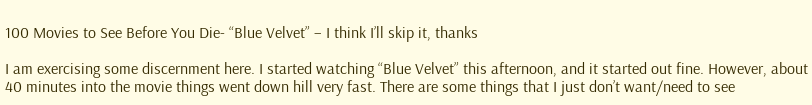100 Movies to See Before You Die- “Blue Velvet” – I think I’ll skip it, thanks

I am exercising some discernment here. I started watching “Blue Velvet” this afternoon, and it started out fine. However, about 40 minutes into the movie things went down hill very fast. There are some things that I just don’t want/need to see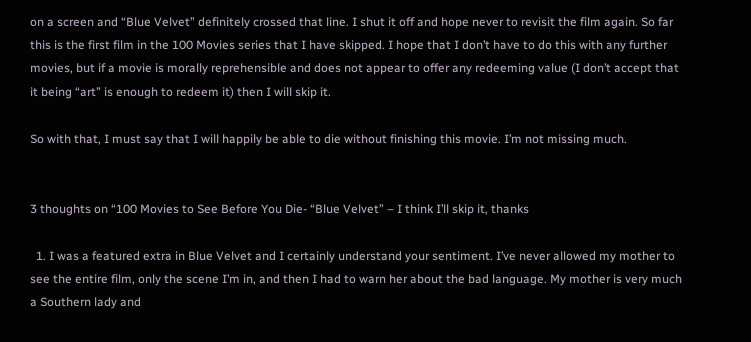on a screen and “Blue Velvet” definitely crossed that line. I shut it off and hope never to revisit the film again. So far this is the first film in the 100 Movies series that I have skipped. I hope that I don’t have to do this with any further movies, but if a movie is morally reprehensible and does not appear to offer any redeeming value (I don’t accept that it being “art” is enough to redeem it) then I will skip it.

So with that, I must say that I will happily be able to die without finishing this movie. I’m not missing much.


3 thoughts on “100 Movies to See Before You Die- “Blue Velvet” – I think I’ll skip it, thanks

  1. I was a featured extra in Blue Velvet and I certainly understand your sentiment. I’ve never allowed my mother to see the entire film, only the scene I’m in, and then I had to warn her about the bad language. My mother is very much a Southern lady and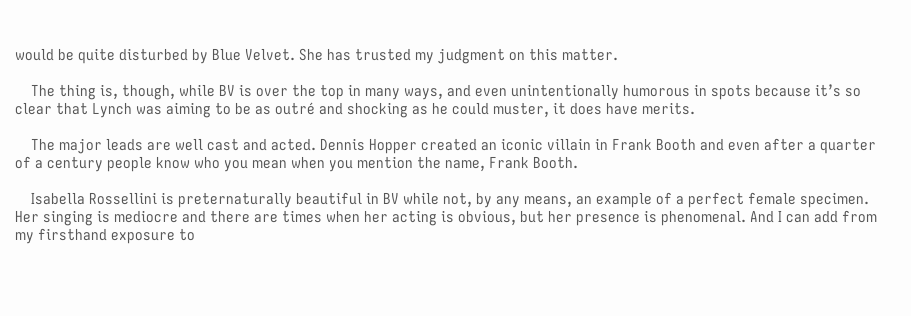would be quite disturbed by Blue Velvet. She has trusted my judgment on this matter.

    The thing is, though, while BV is over the top in many ways, and even unintentionally humorous in spots because it’s so clear that Lynch was aiming to be as outré and shocking as he could muster, it does have merits.

    The major leads are well cast and acted. Dennis Hopper created an iconic villain in Frank Booth and even after a quarter of a century people know who you mean when you mention the name, Frank Booth.

    Isabella Rossellini is preternaturally beautiful in BV while not, by any means, an example of a perfect female specimen. Her singing is mediocre and there are times when her acting is obvious, but her presence is phenomenal. And I can add from my firsthand exposure to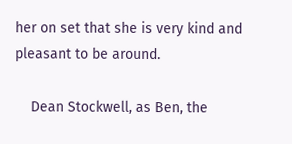her on set that she is very kind and pleasant to be around.

    Dean Stockwell, as Ben, the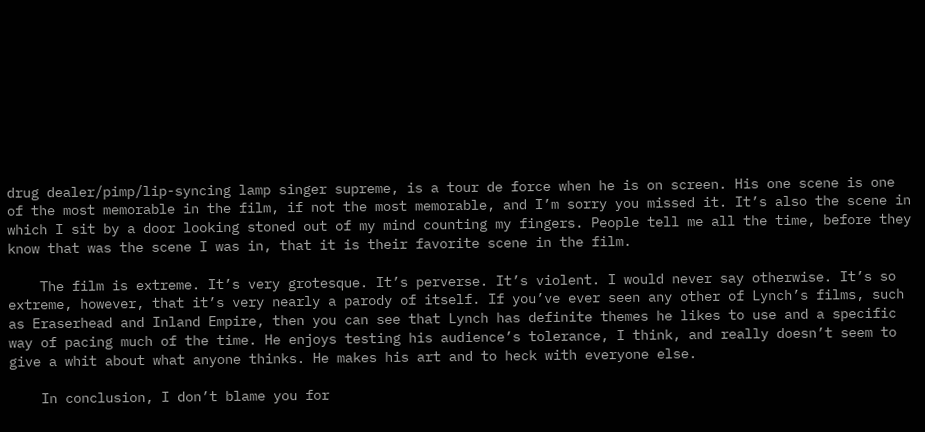drug dealer/pimp/lip-syncing lamp singer supreme, is a tour de force when he is on screen. His one scene is one of the most memorable in the film, if not the most memorable, and I’m sorry you missed it. It’s also the scene in which I sit by a door looking stoned out of my mind counting my fingers. People tell me all the time, before they know that was the scene I was in, that it is their favorite scene in the film.

    The film is extreme. It’s very grotesque. It’s perverse. It’s violent. I would never say otherwise. It’s so extreme, however, that it’s very nearly a parody of itself. If you’ve ever seen any other of Lynch’s films, such as Eraserhead and Inland Empire, then you can see that Lynch has definite themes he likes to use and a specific way of pacing much of the time. He enjoys testing his audience’s tolerance, I think, and really doesn’t seem to give a whit about what anyone thinks. He makes his art and to heck with everyone else.

    In conclusion, I don’t blame you for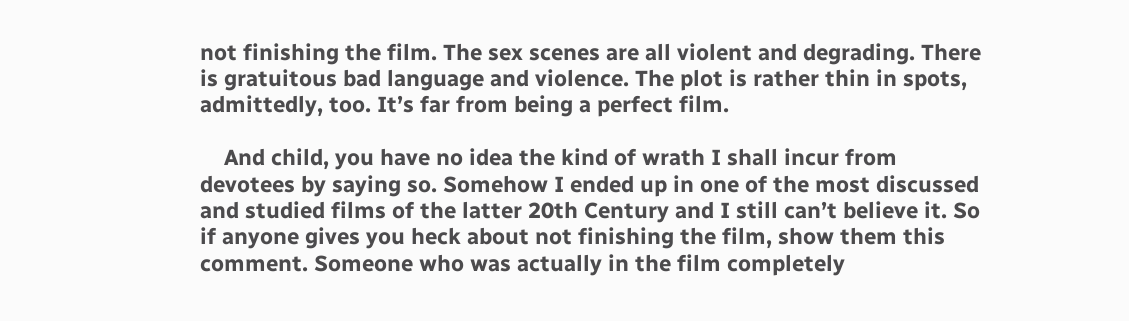not finishing the film. The sex scenes are all violent and degrading. There is gratuitous bad language and violence. The plot is rather thin in spots, admittedly, too. It’s far from being a perfect film.

    And child, you have no idea the kind of wrath I shall incur from devotees by saying so. Somehow I ended up in one of the most discussed and studied films of the latter 20th Century and I still can’t believe it. So if anyone gives you heck about not finishing the film, show them this comment. Someone who was actually in the film completely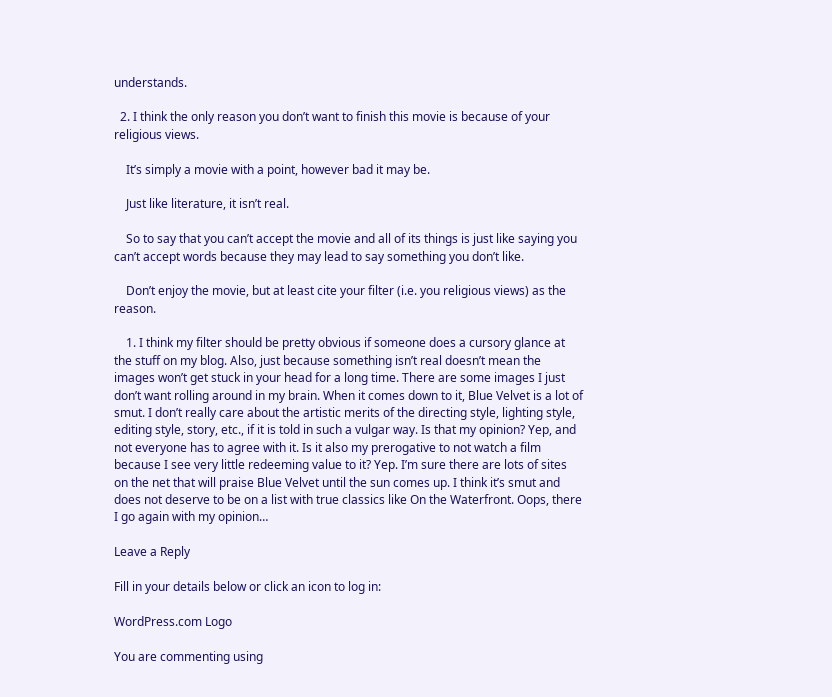understands.

  2. I think the only reason you don’t want to finish this movie is because of your religious views.

    It’s simply a movie with a point, however bad it may be.

    Just like literature, it isn’t real.

    So to say that you can’t accept the movie and all of its things is just like saying you can’t accept words because they may lead to say something you don’t like.

    Don’t enjoy the movie, but at least cite your filter (i.e. you religious views) as the reason.

    1. I think my filter should be pretty obvious if someone does a cursory glance at the stuff on my blog. Also, just because something isn’t real doesn’t mean the images won’t get stuck in your head for a long time. There are some images I just don’t want rolling around in my brain. When it comes down to it, Blue Velvet is a lot of smut. I don’t really care about the artistic merits of the directing style, lighting style, editing style, story, etc., if it is told in such a vulgar way. Is that my opinion? Yep, and not everyone has to agree with it. Is it also my prerogative to not watch a film because I see very little redeeming value to it? Yep. I’m sure there are lots of sites on the net that will praise Blue Velvet until the sun comes up. I think it’s smut and does not deserve to be on a list with true classics like On the Waterfront. Oops, there I go again with my opinion…

Leave a Reply

Fill in your details below or click an icon to log in:

WordPress.com Logo

You are commenting using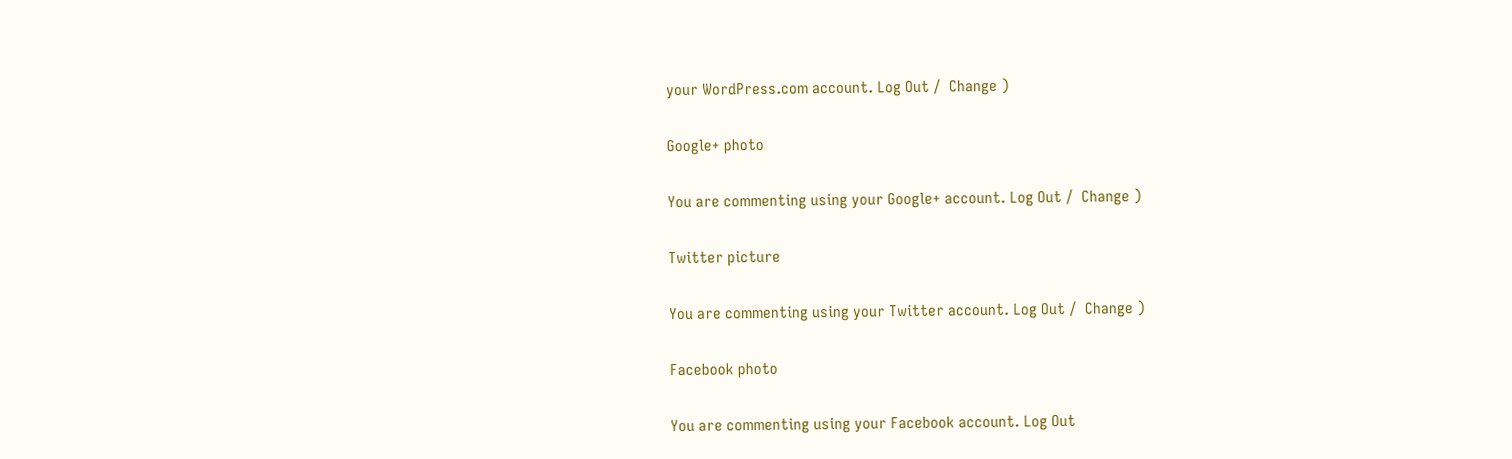your WordPress.com account. Log Out /  Change )

Google+ photo

You are commenting using your Google+ account. Log Out /  Change )

Twitter picture

You are commenting using your Twitter account. Log Out /  Change )

Facebook photo

You are commenting using your Facebook account. Log Out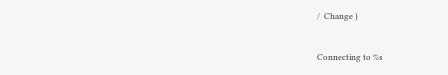/  Change )


Connecting to %s